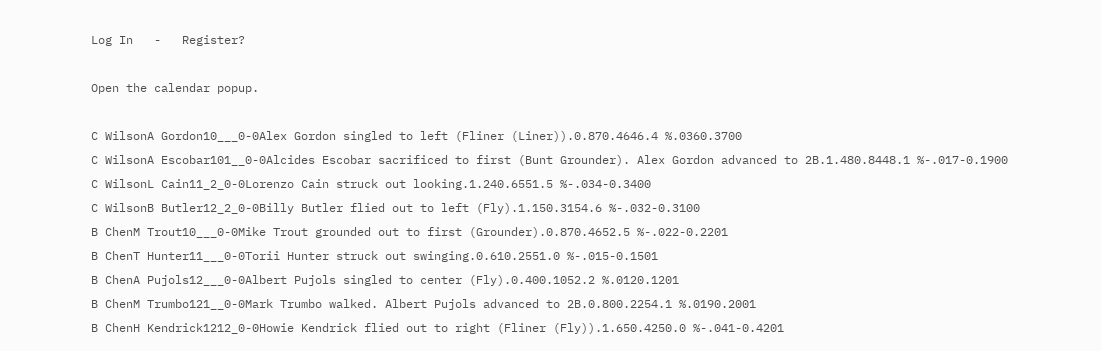Log In   -   Register?

Open the calendar popup.

C WilsonA Gordon10___0-0Alex Gordon singled to left (Fliner (Liner)).0.870.4646.4 %.0360.3700
C WilsonA Escobar101__0-0Alcides Escobar sacrificed to first (Bunt Grounder). Alex Gordon advanced to 2B.1.480.8448.1 %-.017-0.1900
C WilsonL Cain11_2_0-0Lorenzo Cain struck out looking.1.240.6551.5 %-.034-0.3400
C WilsonB Butler12_2_0-0Billy Butler flied out to left (Fly).1.150.3154.6 %-.032-0.3100
B ChenM Trout10___0-0Mike Trout grounded out to first (Grounder).0.870.4652.5 %-.022-0.2201
B ChenT Hunter11___0-0Torii Hunter struck out swinging.0.610.2551.0 %-.015-0.1501
B ChenA Pujols12___0-0Albert Pujols singled to center (Fly).0.400.1052.2 %.0120.1201
B ChenM Trumbo121__0-0Mark Trumbo walked. Albert Pujols advanced to 2B.0.800.2254.1 %.0190.2001
B ChenH Kendrick1212_0-0Howie Kendrick flied out to right (Fliner (Fly)).1.650.4250.0 %-.041-0.4201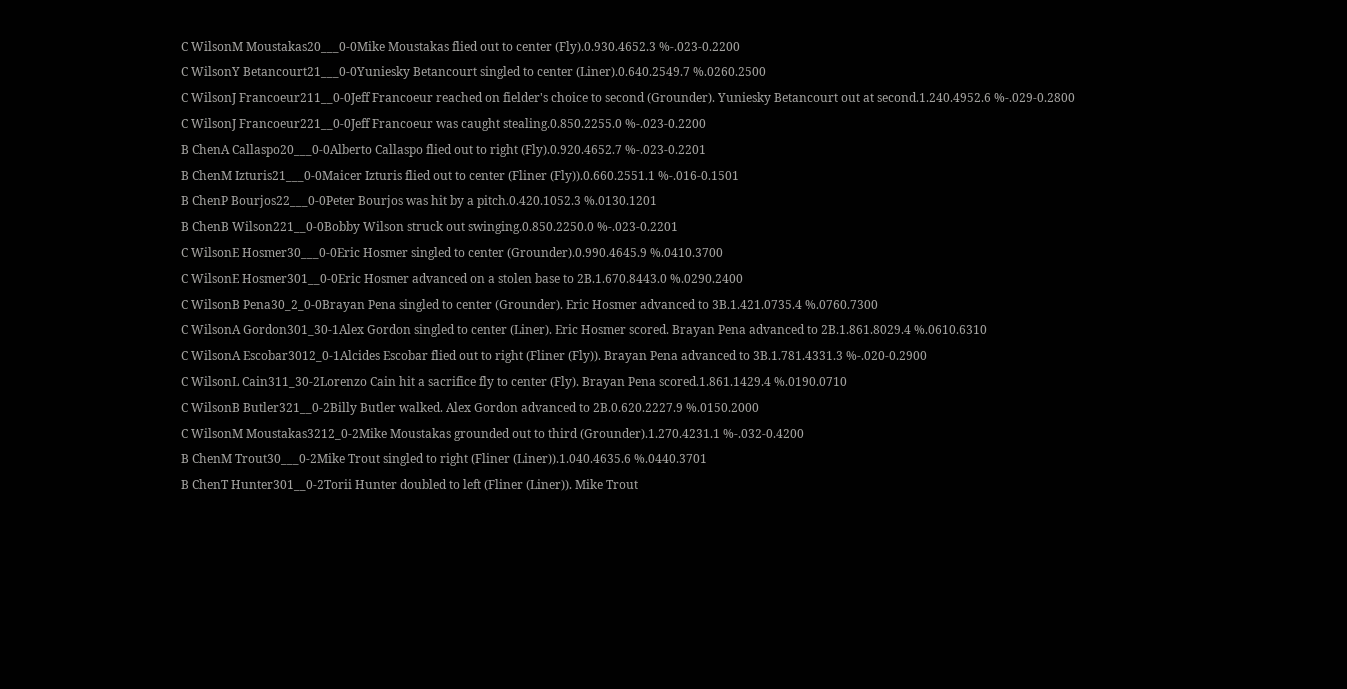C WilsonM Moustakas20___0-0Mike Moustakas flied out to center (Fly).0.930.4652.3 %-.023-0.2200
C WilsonY Betancourt21___0-0Yuniesky Betancourt singled to center (Liner).0.640.2549.7 %.0260.2500
C WilsonJ Francoeur211__0-0Jeff Francoeur reached on fielder's choice to second (Grounder). Yuniesky Betancourt out at second.1.240.4952.6 %-.029-0.2800
C WilsonJ Francoeur221__0-0Jeff Francoeur was caught stealing.0.850.2255.0 %-.023-0.2200
B ChenA Callaspo20___0-0Alberto Callaspo flied out to right (Fly).0.920.4652.7 %-.023-0.2201
B ChenM Izturis21___0-0Maicer Izturis flied out to center (Fliner (Fly)).0.660.2551.1 %-.016-0.1501
B ChenP Bourjos22___0-0Peter Bourjos was hit by a pitch.0.420.1052.3 %.0130.1201
B ChenB Wilson221__0-0Bobby Wilson struck out swinging.0.850.2250.0 %-.023-0.2201
C WilsonE Hosmer30___0-0Eric Hosmer singled to center (Grounder).0.990.4645.9 %.0410.3700
C WilsonE Hosmer301__0-0Eric Hosmer advanced on a stolen base to 2B.1.670.8443.0 %.0290.2400
C WilsonB Pena30_2_0-0Brayan Pena singled to center (Grounder). Eric Hosmer advanced to 3B.1.421.0735.4 %.0760.7300
C WilsonA Gordon301_30-1Alex Gordon singled to center (Liner). Eric Hosmer scored. Brayan Pena advanced to 2B.1.861.8029.4 %.0610.6310
C WilsonA Escobar3012_0-1Alcides Escobar flied out to right (Fliner (Fly)). Brayan Pena advanced to 3B.1.781.4331.3 %-.020-0.2900
C WilsonL Cain311_30-2Lorenzo Cain hit a sacrifice fly to center (Fly). Brayan Pena scored.1.861.1429.4 %.0190.0710
C WilsonB Butler321__0-2Billy Butler walked. Alex Gordon advanced to 2B.0.620.2227.9 %.0150.2000
C WilsonM Moustakas3212_0-2Mike Moustakas grounded out to third (Grounder).1.270.4231.1 %-.032-0.4200
B ChenM Trout30___0-2Mike Trout singled to right (Fliner (Liner)).1.040.4635.6 %.0440.3701
B ChenT Hunter301__0-2Torii Hunter doubled to left (Fliner (Liner)). Mike Trout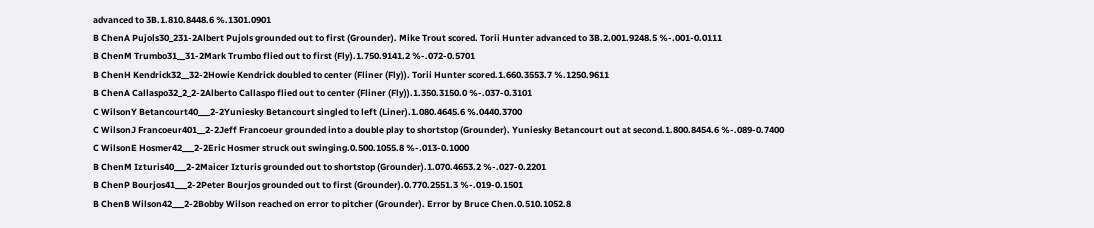advanced to 3B.1.810.8448.6 %.1301.0901
B ChenA Pujols30_231-2Albert Pujols grounded out to first (Grounder). Mike Trout scored. Torii Hunter advanced to 3B.2.001.9248.5 %-.001-0.0111
B ChenM Trumbo31__31-2Mark Trumbo flied out to first (Fly).1.750.9141.2 %-.072-0.5701
B ChenH Kendrick32__32-2Howie Kendrick doubled to center (Fliner (Fly)). Torii Hunter scored.1.660.3553.7 %.1250.9611
B ChenA Callaspo32_2_2-2Alberto Callaspo flied out to center (Fliner (Fly)).1.350.3150.0 %-.037-0.3101
C WilsonY Betancourt40___2-2Yuniesky Betancourt singled to left (Liner).1.080.4645.6 %.0440.3700
C WilsonJ Francoeur401__2-2Jeff Francoeur grounded into a double play to shortstop (Grounder). Yuniesky Betancourt out at second.1.800.8454.6 %-.089-0.7400
C WilsonE Hosmer42___2-2Eric Hosmer struck out swinging.0.500.1055.8 %-.013-0.1000
B ChenM Izturis40___2-2Maicer Izturis grounded out to shortstop (Grounder).1.070.4653.2 %-.027-0.2201
B ChenP Bourjos41___2-2Peter Bourjos grounded out to first (Grounder).0.770.2551.3 %-.019-0.1501
B ChenB Wilson42___2-2Bobby Wilson reached on error to pitcher (Grounder). Error by Bruce Chen.0.510.1052.8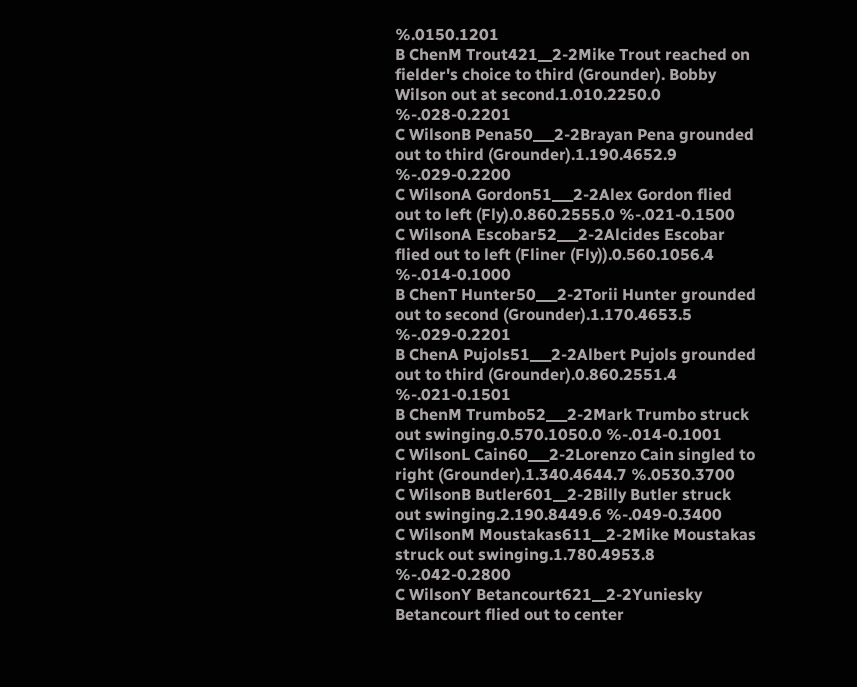%.0150.1201
B ChenM Trout421__2-2Mike Trout reached on fielder's choice to third (Grounder). Bobby Wilson out at second.1.010.2250.0 %-.028-0.2201
C WilsonB Pena50___2-2Brayan Pena grounded out to third (Grounder).1.190.4652.9 %-.029-0.2200
C WilsonA Gordon51___2-2Alex Gordon flied out to left (Fly).0.860.2555.0 %-.021-0.1500
C WilsonA Escobar52___2-2Alcides Escobar flied out to left (Fliner (Fly)).0.560.1056.4 %-.014-0.1000
B ChenT Hunter50___2-2Torii Hunter grounded out to second (Grounder).1.170.4653.5 %-.029-0.2201
B ChenA Pujols51___2-2Albert Pujols grounded out to third (Grounder).0.860.2551.4 %-.021-0.1501
B ChenM Trumbo52___2-2Mark Trumbo struck out swinging.0.570.1050.0 %-.014-0.1001
C WilsonL Cain60___2-2Lorenzo Cain singled to right (Grounder).1.340.4644.7 %.0530.3700
C WilsonB Butler601__2-2Billy Butler struck out swinging.2.190.8449.6 %-.049-0.3400
C WilsonM Moustakas611__2-2Mike Moustakas struck out swinging.1.780.4953.8 %-.042-0.2800
C WilsonY Betancourt621__2-2Yuniesky Betancourt flied out to center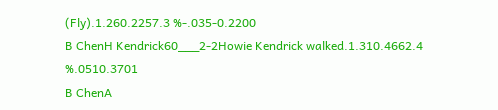(Fly).1.260.2257.3 %-.035-0.2200
B ChenH Kendrick60___2-2Howie Kendrick walked.1.310.4662.4 %.0510.3701
B ChenA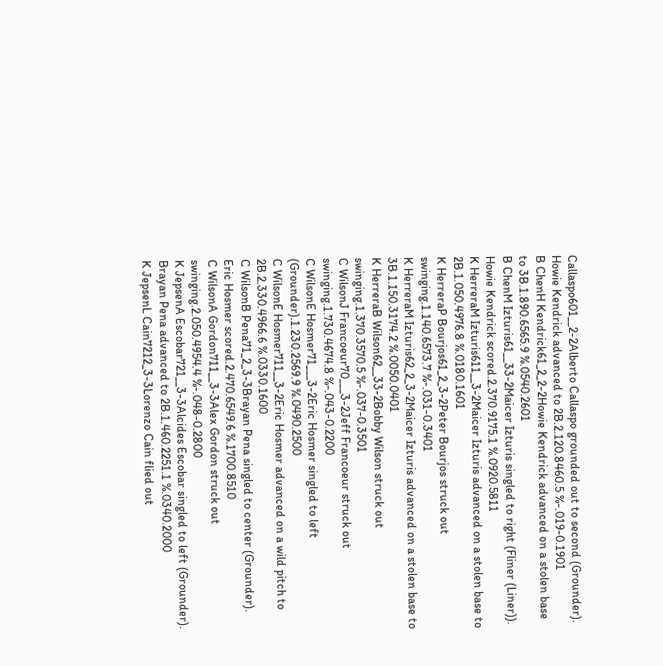Callaspo601__2-2Alberto Callaspo grounded out to second (Grounder). Howie Kendrick advanced to 2B.2.120.8460.5 %-.019-0.1901
B ChenH Kendrick61_2_2-2Howie Kendrick advanced on a stolen base to 3B.1.890.6565.9 %.0540.2601
B ChenM Izturis61__33-2Maicer Izturis singled to right (Fliner (Liner)). Howie Kendrick scored.2.370.9175.1 %.0920.5811
K HerreraM Izturis611__3-2Maicer Izturis advanced on a stolen base to 2B.1.050.4976.8 %.0180.1601
K HerreraP Bourjos61_2_3-2Peter Bourjos struck out swinging.1.140.6573.7 %-.031-0.3401
K HerreraM Izturis62_2_3-2Maicer Izturis advanced on a stolen base to 3B.1.150.3174.2 %.0050.0401
K HerreraB Wilson62__33-2Bobby Wilson struck out swinging.1.370.3570.5 %-.037-0.3501
C WilsonJ Francoeur70___3-2Jeff Francoeur struck out swinging.1.730.4674.8 %-.043-0.2200
C WilsonE Hosmer71___3-2Eric Hosmer singled to left (Grounder).1.230.2569.9 %.0490.2500
C WilsonE Hosmer711__3-2Eric Hosmer advanced on a wild pitch to 2B.2.330.4966.6 %.0330.1600
C WilsonB Pena71_2_3-3Brayan Pena singled to center (Grounder). Eric Hosmer scored.2.470.6549.6 %.1700.8510
C WilsonA Gordon711__3-3Alex Gordon struck out swinging.2.050.4954.4 %-.048-0.2800
K JepsenA Escobar721__3-3Alcides Escobar singled to left (Grounder). Brayan Pena advanced to 2B.1.460.2251.1 %.0340.2000
K JepsenL Cain7212_3-3Lorenzo Cain flied out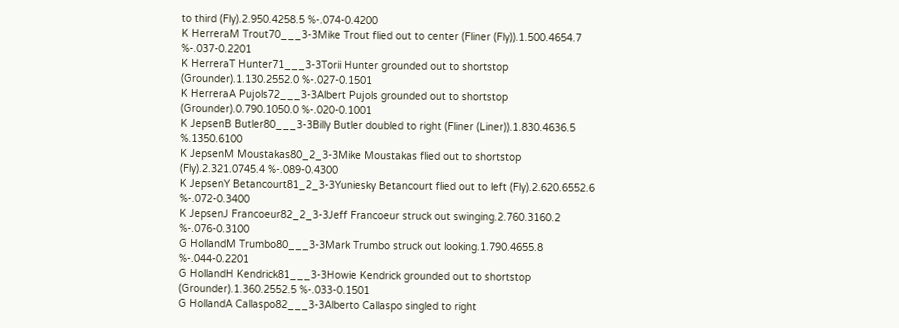to third (Fly).2.950.4258.5 %-.074-0.4200
K HerreraM Trout70___3-3Mike Trout flied out to center (Fliner (Fly)).1.500.4654.7 %-.037-0.2201
K HerreraT Hunter71___3-3Torii Hunter grounded out to shortstop (Grounder).1.130.2552.0 %-.027-0.1501
K HerreraA Pujols72___3-3Albert Pujols grounded out to shortstop (Grounder).0.790.1050.0 %-.020-0.1001
K JepsenB Butler80___3-3Billy Butler doubled to right (Fliner (Liner)).1.830.4636.5 %.1350.6100
K JepsenM Moustakas80_2_3-3Mike Moustakas flied out to shortstop (Fly).2.321.0745.4 %-.089-0.4300
K JepsenY Betancourt81_2_3-3Yuniesky Betancourt flied out to left (Fly).2.620.6552.6 %-.072-0.3400
K JepsenJ Francoeur82_2_3-3Jeff Francoeur struck out swinging.2.760.3160.2 %-.076-0.3100
G HollandM Trumbo80___3-3Mark Trumbo struck out looking.1.790.4655.8 %-.044-0.2201
G HollandH Kendrick81___3-3Howie Kendrick grounded out to shortstop (Grounder).1.360.2552.5 %-.033-0.1501
G HollandA Callaspo82___3-3Alberto Callaspo singled to right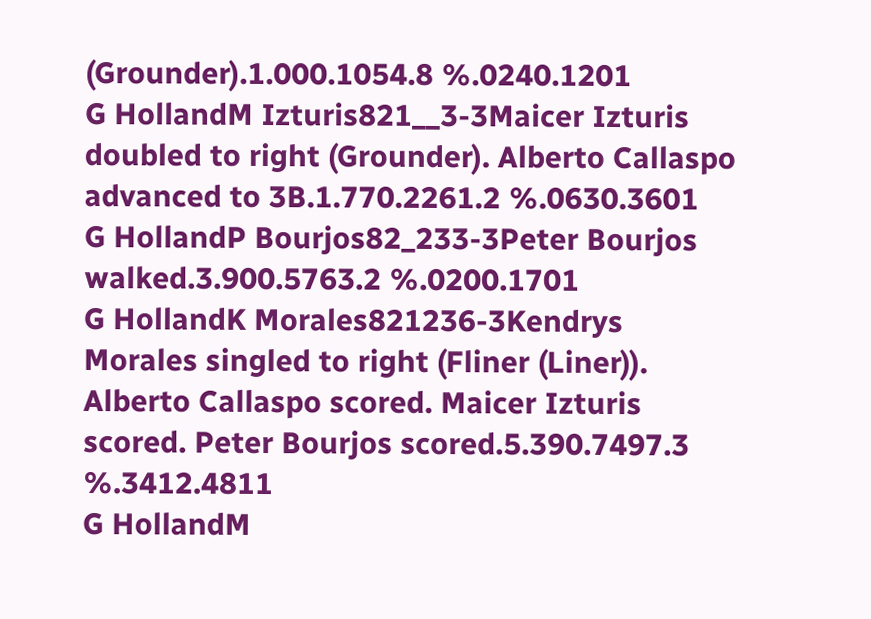(Grounder).1.000.1054.8 %.0240.1201
G HollandM Izturis821__3-3Maicer Izturis doubled to right (Grounder). Alberto Callaspo advanced to 3B.1.770.2261.2 %.0630.3601
G HollandP Bourjos82_233-3Peter Bourjos walked.3.900.5763.2 %.0200.1701
G HollandK Morales821236-3Kendrys Morales singled to right (Fliner (Liner)). Alberto Callaspo scored. Maicer Izturis scored. Peter Bourjos scored.5.390.7497.3 %.3412.4811
G HollandM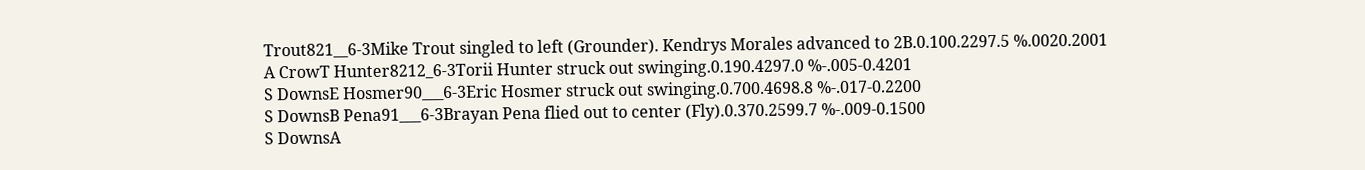Trout821__6-3Mike Trout singled to left (Grounder). Kendrys Morales advanced to 2B.0.100.2297.5 %.0020.2001
A CrowT Hunter8212_6-3Torii Hunter struck out swinging.0.190.4297.0 %-.005-0.4201
S DownsE Hosmer90___6-3Eric Hosmer struck out swinging.0.700.4698.8 %-.017-0.2200
S DownsB Pena91___6-3Brayan Pena flied out to center (Fly).0.370.2599.7 %-.009-0.1500
S DownsA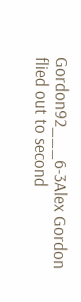Gordon92___6-3Alex Gordon flied out to second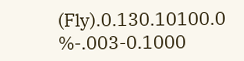(Fly).0.130.10100.0 %-.003-0.1000